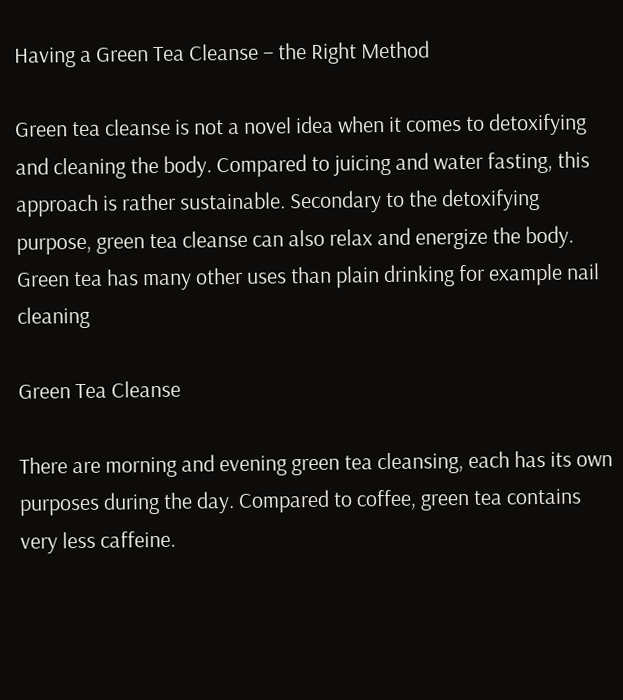Having a Green Tea Cleanse – the Right Method

Green tea cleanse is not a novel idea when it comes to detoxifying and cleaning the body. Compared to juicing and water fasting, this approach is rather sustainable. Secondary to the detoxifying purpose, green tea cleanse can also relax and energize the body. Green tea has many other uses than plain drinking for example nail cleaning

Green Tea Cleanse

There are morning and evening green tea cleansing, each has its own purposes during the day. Compared to coffee, green tea contains very less caffeine.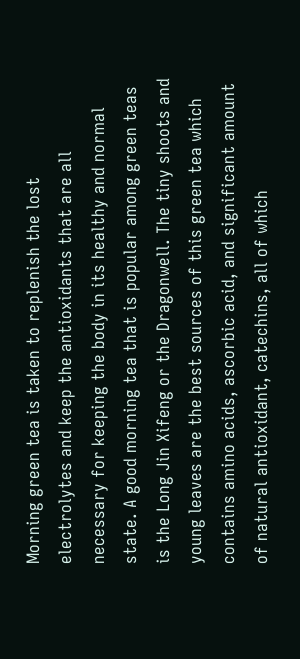Morning green tea is taken to replenish the lost electrolytes and keep the antioxidants that are all necessary for keeping the body in its healthy and normal state. A good morning tea that is popular among green teas is the Long Jin Xifeng or the Dragonwell. The tiny shoots and young leaves are the best sources of this green tea which contains amino acids, ascorbic acid, and significant amount of natural antioxidant, catechins, all of which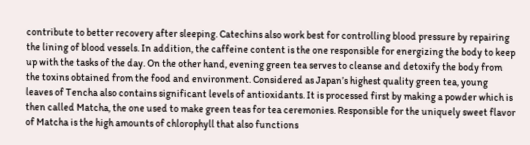contribute to better recovery after sleeping. Catechins also work best for controlling blood pressure by repairing the lining of blood vessels. In addition, the caffeine content is the one responsible for energizing the body to keep up with the tasks of the day. On the other hand, evening green tea serves to cleanse and detoxify the body from the toxins obtained from the food and environment. Considered as Japan’s highest quality green tea, young leaves of Tencha also contains significant levels of antioxidants. It is processed first by making a powder which is then called Matcha, the one used to make green teas for tea ceremonies. Responsible for the uniquely sweet flavor of Matcha is the high amounts of chlorophyll that also functions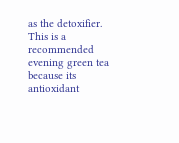as the detoxifier. This is a recommended evening green tea because its antioxidant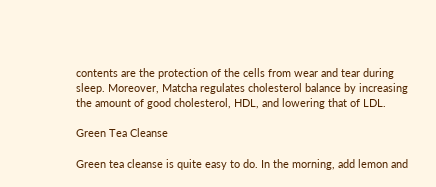contents are the protection of the cells from wear and tear during sleep. Moreover, Matcha regulates cholesterol balance by increasing the amount of good cholesterol, HDL, and lowering that of LDL.

Green Tea Cleanse

Green tea cleanse is quite easy to do. In the morning, add lemon and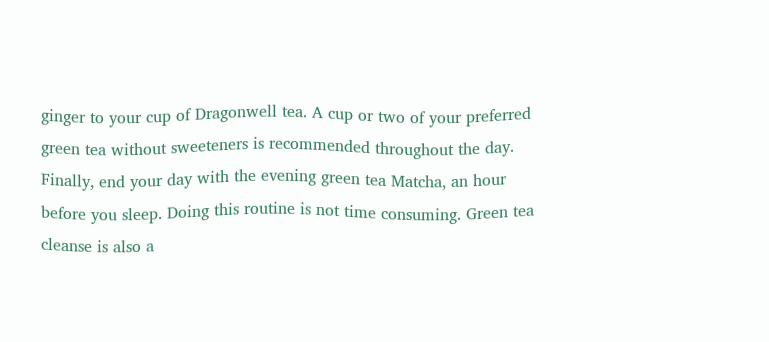ginger to your cup of Dragonwell tea. A cup or two of your preferred green tea without sweeteners is recommended throughout the day. Finally, end your day with the evening green tea Matcha, an hour before you sleep. Doing this routine is not time consuming. Green tea cleanse is also a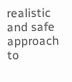realistic and safe approach to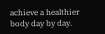achieve a healthier body day by day.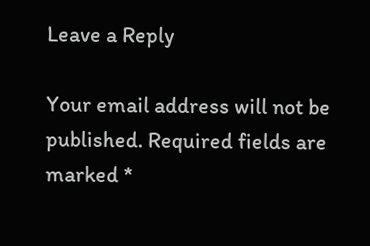Leave a Reply

Your email address will not be published. Required fields are marked *